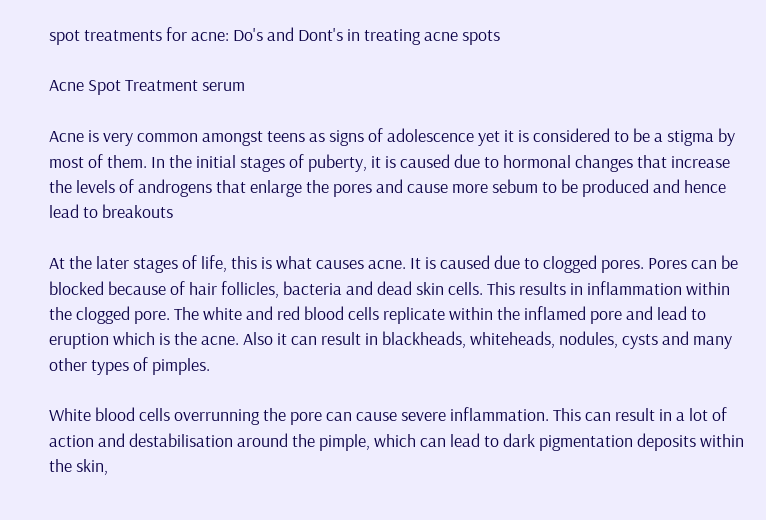spot treatments for acne: Do's and Dont's in treating acne spots

Acne Spot Treatment serum

Acne is very common amongst teens as signs of adolescence yet it is considered to be a stigma by most of them. In the initial stages of puberty, it is caused due to hormonal changes that increase the levels of androgens that enlarge the pores and cause more sebum to be produced and hence lead to breakouts

At the later stages of life, this is what causes acne. It is caused due to clogged pores. Pores can be blocked because of hair follicles, bacteria and dead skin cells. This results in inflammation within the clogged pore. The white and red blood cells replicate within the inflamed pore and lead to eruption which is the acne. Also it can result in blackheads, whiteheads, nodules, cysts and many other types of pimples.

White blood cells overrunning the pore can cause severe inflammation. This can result in a lot of action and destabilisation around the pimple, which can lead to dark pigmentation deposits within the skin,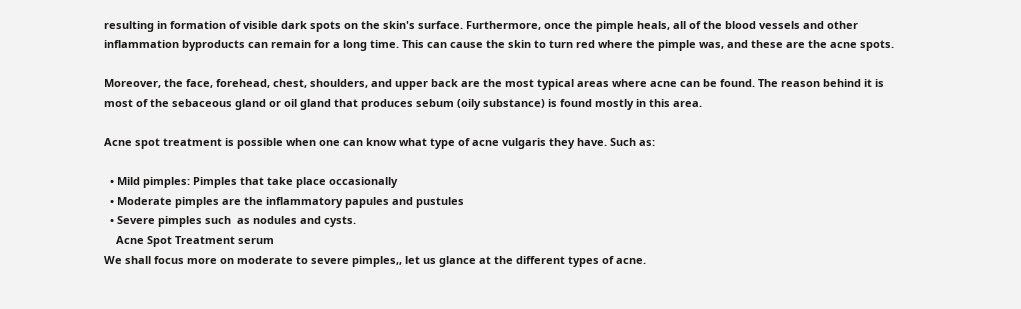resulting in formation of visible dark spots on the skin's surface. Furthermore, once the pimple heals, all of the blood vessels and other inflammation byproducts can remain for a long time. This can cause the skin to turn red where the pimple was, and these are the acne spots.

Moreover, the face, forehead, chest, shoulders, and upper back are the most typical areas where acne can be found. The reason behind it is most of the sebaceous gland or oil gland that produces sebum (oily substance) is found mostly in this area.

Acne spot treatment is possible when one can know what type of acne vulgaris they have. Such as:

  • Mild pimples: Pimples that take place occasionally
  • Moderate pimples are the inflammatory papules and pustules
  • Severe pimples such  as nodules and cysts.
    Acne Spot Treatment serum
We shall focus more on moderate to severe pimples,, let us glance at the different types of acne.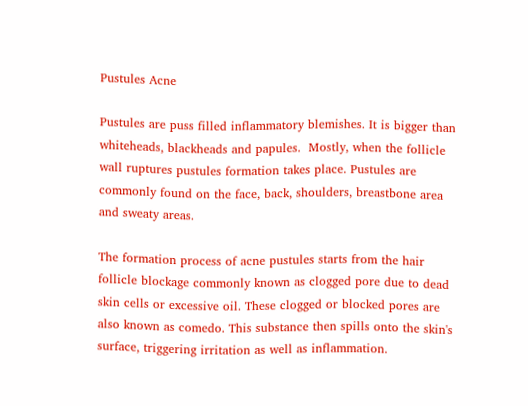Pustules Acne

Pustules are puss filled inflammatory blemishes. It is bigger than whiteheads, blackheads and papules.  Mostly, when the follicle wall ruptures pustules formation takes place. Pustules are commonly found on the face, back, shoulders, breastbone area and sweaty areas.

The formation process of acne pustules starts from the hair follicle blockage commonly known as clogged pore due to dead skin cells or excessive oil. These clogged or blocked pores are also known as comedo. This substance then spills onto the skin's surface, triggering irritation as well as inflammation.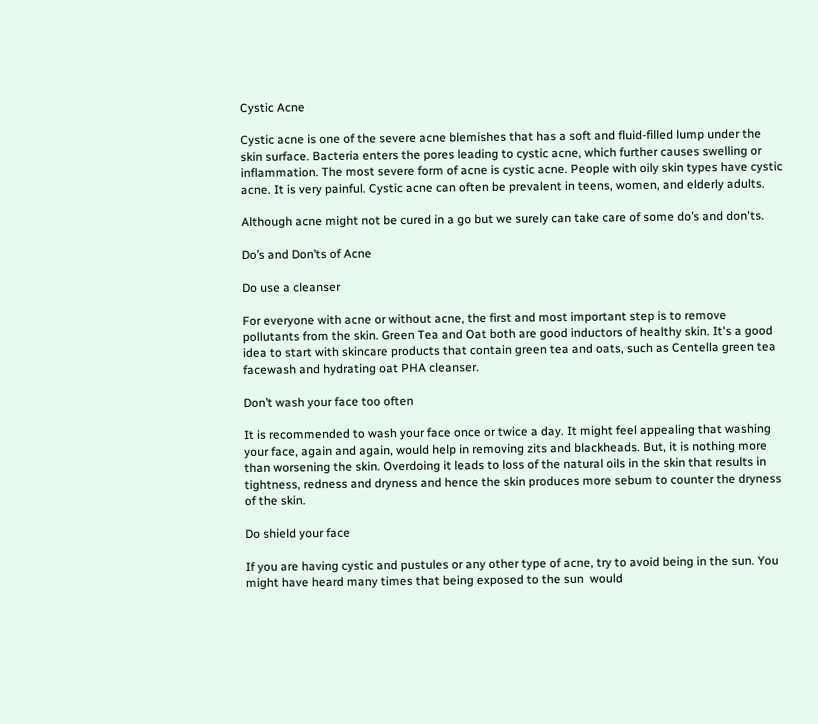Cystic Acne

Cystic acne is one of the severe acne blemishes that has a soft and fluid-filled lump under the skin surface. Bacteria enters the pores leading to cystic acne, which further causes swelling or inflammation. The most severe form of acne is cystic acne. People with oily skin types have cystic acne. It is very painful. Cystic acne can often be prevalent in teens, women, and elderly adults.

Although acne might not be cured in a go but we surely can take care of some do’s and don'ts.

Do’s and Don’ts of Acne

Do use a cleanser

For everyone with acne or without acne, the first and most important step is to remove pollutants from the skin. Green Tea and Oat both are good inductors of healthy skin. It's a good idea to start with skincare products that contain green tea and oats, such as Centella green tea facewash and hydrating oat PHA cleanser.

Don’t wash your face too often

It is recommended to wash your face once or twice a day. It might feel appealing that washing your face, again and again, would help in removing zits and blackheads. But, it is nothing more than worsening the skin. Overdoing it leads to loss of the natural oils in the skin that results in tightness, redness and dryness and hence the skin produces more sebum to counter the dryness of the skin.

Do shield your face

If you are having cystic and pustules or any other type of acne, try to avoid being in the sun. You might have heard many times that being exposed to the sun  would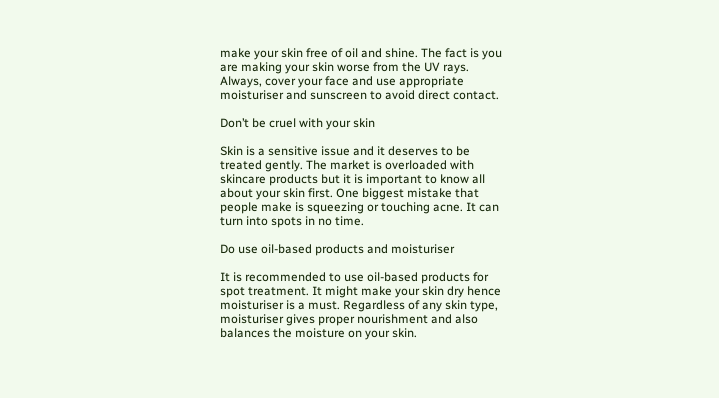make your skin free of oil and shine. The fact is you are making your skin worse from the UV rays. Always, cover your face and use appropriate moisturiser and sunscreen to avoid direct contact.

Don’t be cruel with your skin

Skin is a sensitive issue and it deserves to be treated gently. The market is overloaded with skincare products but it is important to know all about your skin first. One biggest mistake that people make is squeezing or touching acne. It can turn into spots in no time.

Do use oil-based products and moisturiser

It is recommended to use oil-based products for spot treatment. It might make your skin dry hence moisturiser is a must. Regardless of any skin type, moisturiser gives proper nourishment and also balances the moisture on your skin.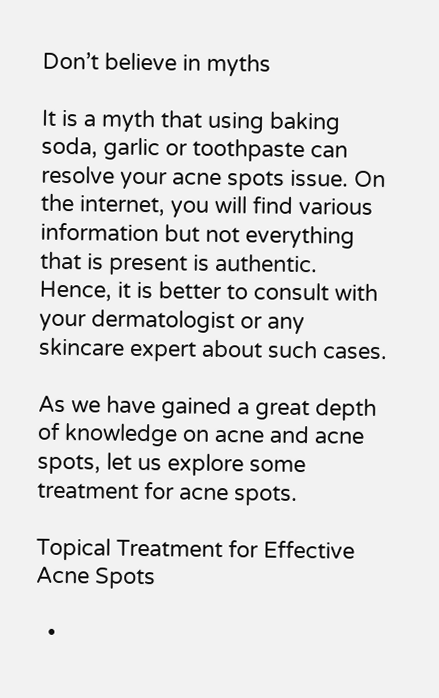Don’t believe in myths

It is a myth that using baking soda, garlic or toothpaste can resolve your acne spots issue. On the internet, you will find various information but not everything that is present is authentic. Hence, it is better to consult with your dermatologist or any skincare expert about such cases.

As we have gained a great depth of knowledge on acne and acne spots, let us explore some treatment for acne spots.

Topical Treatment for Effective Acne Spots

  •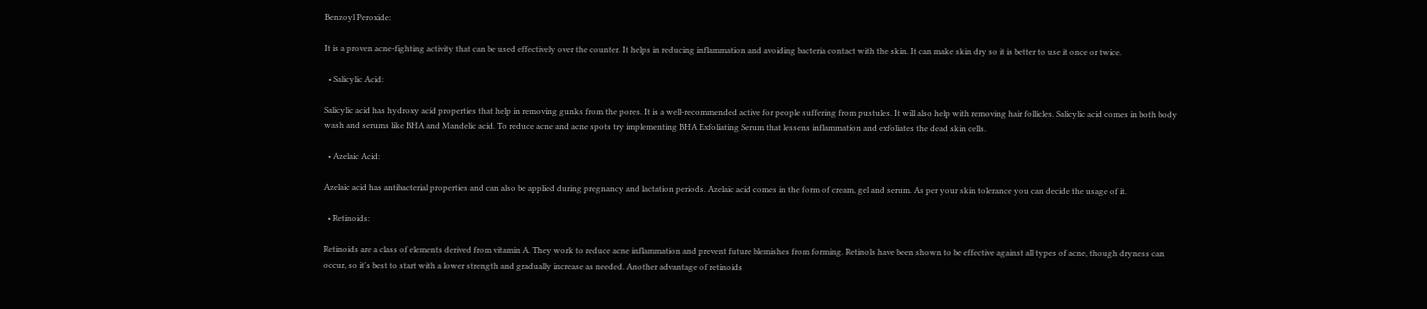Benzoyl Peroxide:

It is a proven acne-fighting activity that can be used effectively over the counter. It helps in reducing inflammation and avoiding bacteria contact with the skin. It can make skin dry so it is better to use it once or twice.

  • Salicylic Acid:

Salicylic acid has hydroxy acid properties that help in removing gunks from the pores. It is a well-recommended active for people suffering from pustules. It will also help with removing hair follicles. Salicylic acid comes in both body wash and serums like BHA and Mandelic acid. To reduce acne and acne spots try implementing BHA Exfoliating Serum that lessens inflammation and exfoliates the dead skin cells.

  • Azelaic Acid:

Azelaic acid has antibacterial properties and can also be applied during pregnancy and lactation periods. Azelaic acid comes in the form of cream, gel and serum. As per your skin tolerance you can decide the usage of it.

  • Retinoids:

Retinoids are a class of elements derived from vitamin A. They work to reduce acne inflammation and prevent future blemishes from forming. Retinols have been shown to be effective against all types of acne, though dryness can occur, so it's best to start with a lower strength and gradually increase as needed. Another advantage of retinoids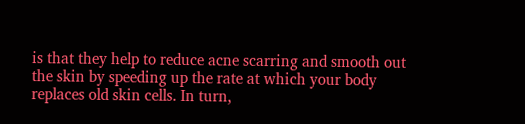is that they help to reduce acne scarring and smooth out the skin by speeding up the rate at which your body replaces old skin cells. In turn,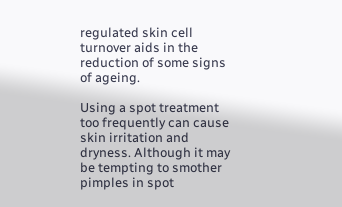regulated skin cell turnover aids in the reduction of some signs of ageing.

Using a spot treatment too frequently can cause skin irritation and dryness. Although it may be tempting to smother pimples in spot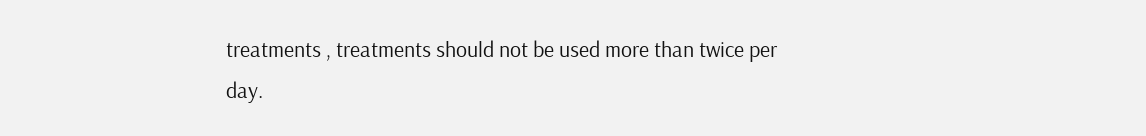treatments , treatments should not be used more than twice per day.